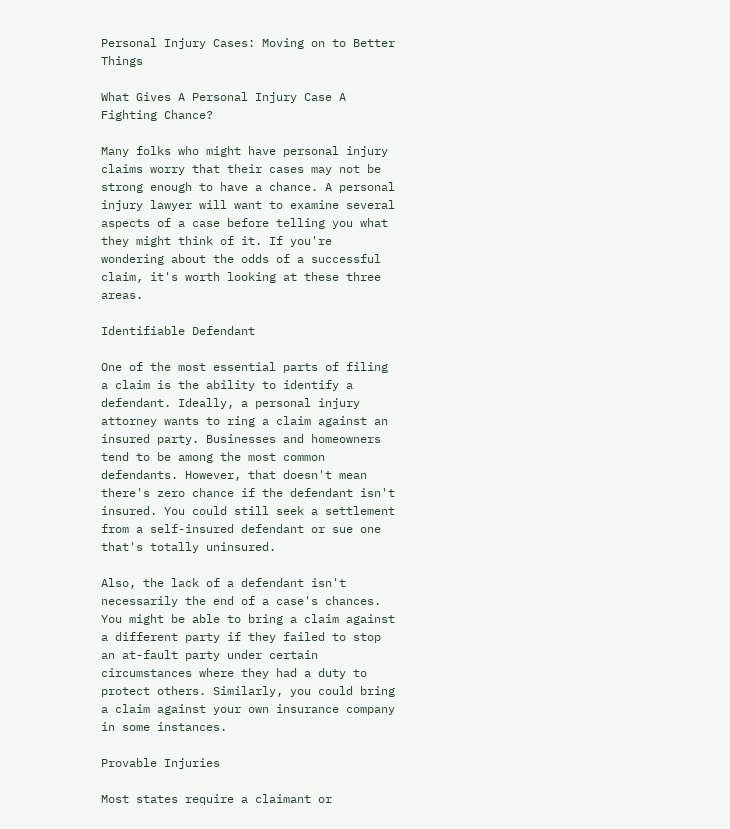Personal Injury Cases: Moving on to Better Things

What Gives A Personal Injury Case A Fighting Chance?

Many folks who might have personal injury claims worry that their cases may not be strong enough to have a chance. A personal injury lawyer will want to examine several aspects of a case before telling you what they might think of it. If you're wondering about the odds of a successful claim, it's worth looking at these three areas.

Identifiable Defendant

One of the most essential parts of filing a claim is the ability to identify a defendant. Ideally, a personal injury attorney wants to ring a claim against an insured party. Businesses and homeowners tend to be among the most common defendants. However, that doesn't mean there's zero chance if the defendant isn't insured. You could still seek a settlement from a self-insured defendant or sue one that's totally uninsured.

Also, the lack of a defendant isn't necessarily the end of a case's chances. You might be able to bring a claim against a different party if they failed to stop an at-fault party under certain circumstances where they had a duty to protect others. Similarly, you could bring a claim against your own insurance company in some instances.

Provable Injuries

Most states require a claimant or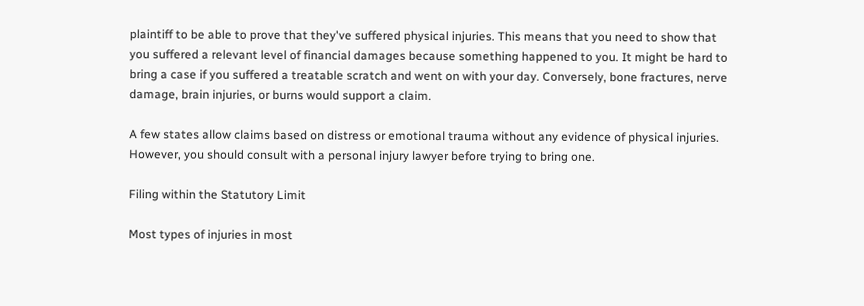plaintiff to be able to prove that they've suffered physical injuries. This means that you need to show that you suffered a relevant level of financial damages because something happened to you. It might be hard to bring a case if you suffered a treatable scratch and went on with your day. Conversely, bone fractures, nerve damage, brain injuries, or burns would support a claim.

A few states allow claims based on distress or emotional trauma without any evidence of physical injuries. However, you should consult with a personal injury lawyer before trying to bring one.

Filing within the Statutory Limit

Most types of injuries in most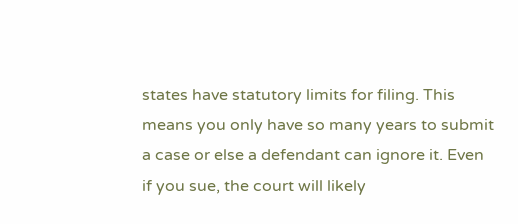states have statutory limits for filing. This means you only have so many years to submit a case or else a defendant can ignore it. Even if you sue, the court will likely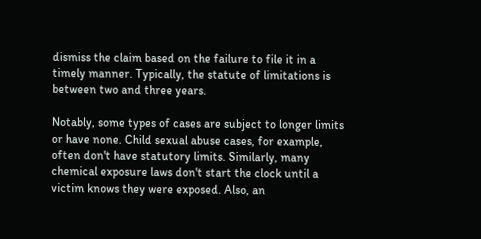dismiss the claim based on the failure to file it in a timely manner. Typically, the statute of limitations is between two and three years.

Notably, some types of cases are subject to longer limits or have none. Child sexual abuse cases, for example, often don't have statutory limits. Similarly, many chemical exposure laws don't start the clock until a victim knows they were exposed. Also, an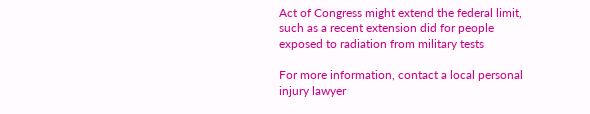Act of Congress might extend the federal limit, such as a recent extension did for people exposed to radiation from military tests

For more information, contact a local personal injury lawyer